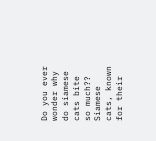Do you ever wonder why do siamese cats bite so much?? Siamese cats, known for their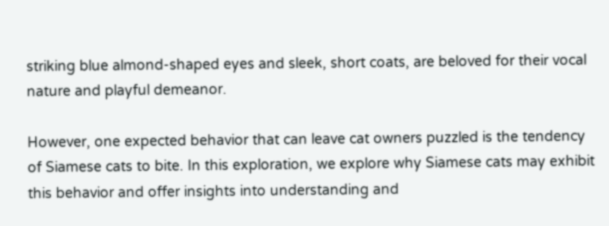striking blue almond-shaped eyes and sleek, short coats, are beloved for their vocal nature and playful demeanor.

However, one expected behavior that can leave cat owners puzzled is the tendency of Siamese cats to bite. In this exploration, we explore why Siamese cats may exhibit this behavior and offer insights into understanding and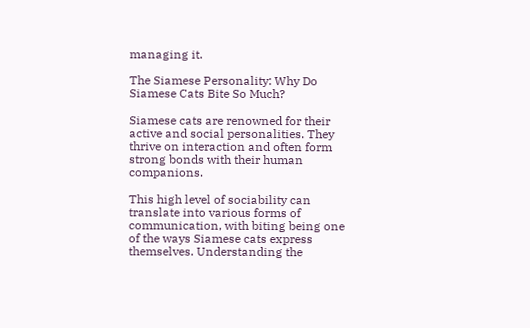managing it.

The Siamese Personality: Why Do Siamese Cats Bite So Much?

Siamese cats are renowned for their active and social personalities. They thrive on interaction and often form strong bonds with their human companions.

This high level of sociability can translate into various forms of communication, with biting being one of the ways Siamese cats express themselves. Understanding the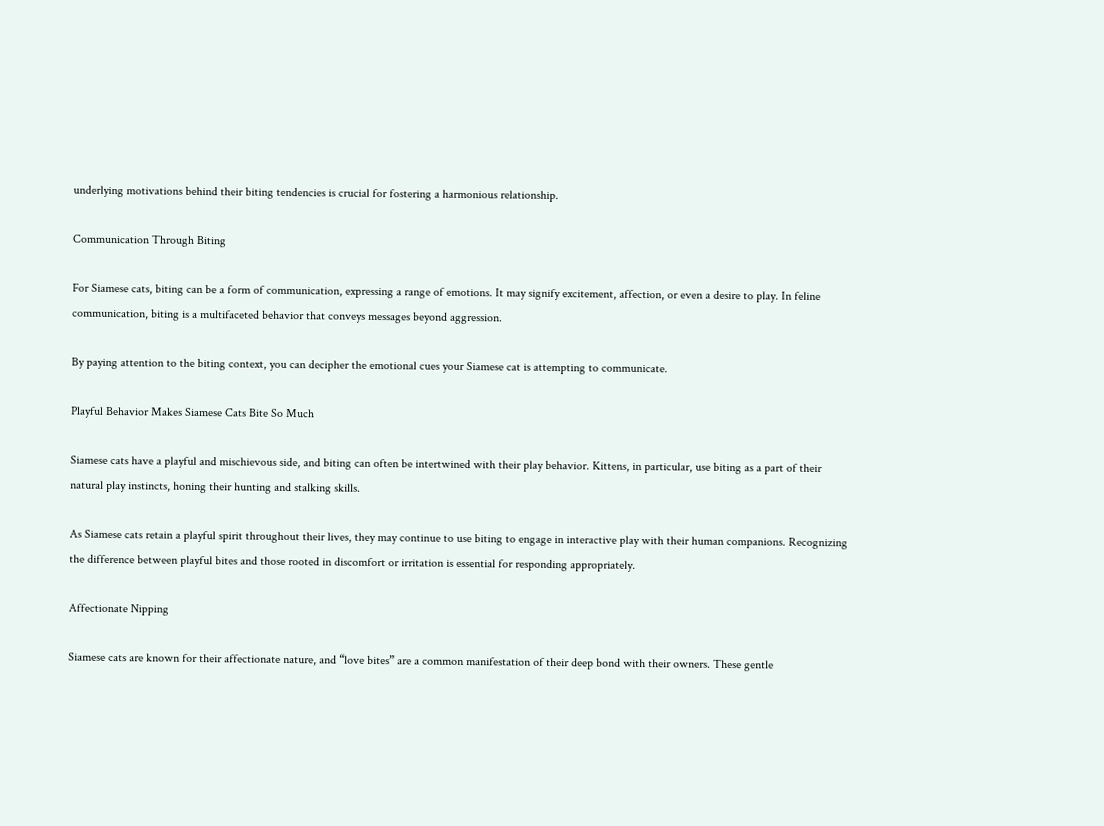underlying motivations behind their biting tendencies is crucial for fostering a harmonious relationship.

Communication Through Biting

For Siamese cats, biting can be a form of communication, expressing a range of emotions. It may signify excitement, affection, or even a desire to play. In feline communication, biting is a multifaceted behavior that conveys messages beyond aggression.

By paying attention to the biting context, you can decipher the emotional cues your Siamese cat is attempting to communicate.

Playful Behavior Makes Siamese Cats Bite So Much

Siamese cats have a playful and mischievous side, and biting can often be intertwined with their play behavior. Kittens, in particular, use biting as a part of their natural play instincts, honing their hunting and stalking skills.

As Siamese cats retain a playful spirit throughout their lives, they may continue to use biting to engage in interactive play with their human companions. Recognizing the difference between playful bites and those rooted in discomfort or irritation is essential for responding appropriately.

Affectionate Nipping

Siamese cats are known for their affectionate nature, and “love bites” are a common manifestation of their deep bond with their owners. These gentle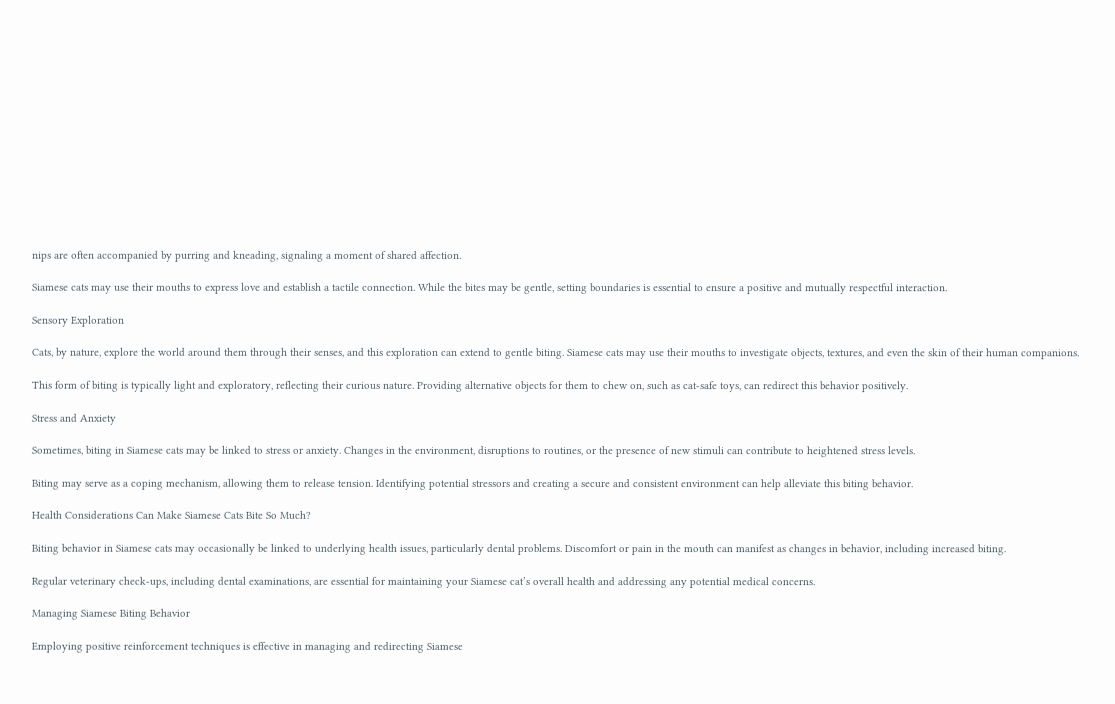nips are often accompanied by purring and kneading, signaling a moment of shared affection.

Siamese cats may use their mouths to express love and establish a tactile connection. While the bites may be gentle, setting boundaries is essential to ensure a positive and mutually respectful interaction.

Sensory Exploration

Cats, by nature, explore the world around them through their senses, and this exploration can extend to gentle biting. Siamese cats may use their mouths to investigate objects, textures, and even the skin of their human companions.

This form of biting is typically light and exploratory, reflecting their curious nature. Providing alternative objects for them to chew on, such as cat-safe toys, can redirect this behavior positively.

Stress and Anxiety

Sometimes, biting in Siamese cats may be linked to stress or anxiety. Changes in the environment, disruptions to routines, or the presence of new stimuli can contribute to heightened stress levels.

Biting may serve as a coping mechanism, allowing them to release tension. Identifying potential stressors and creating a secure and consistent environment can help alleviate this biting behavior.

Health Considerations Can Make Siamese Cats Bite So Much?

Biting behavior in Siamese cats may occasionally be linked to underlying health issues, particularly dental problems. Discomfort or pain in the mouth can manifest as changes in behavior, including increased biting.

Regular veterinary check-ups, including dental examinations, are essential for maintaining your Siamese cat’s overall health and addressing any potential medical concerns.

Managing Siamese Biting Behavior

Employing positive reinforcement techniques is effective in managing and redirecting Siamese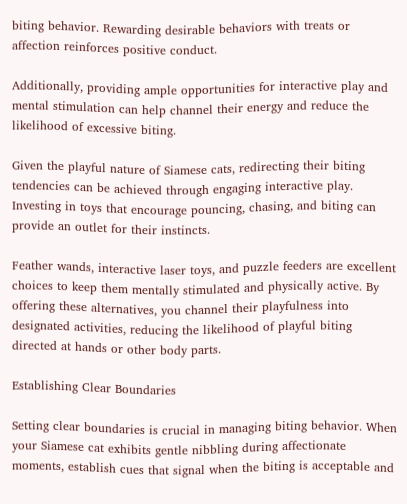biting behavior. Rewarding desirable behaviors with treats or affection reinforces positive conduct.

Additionally, providing ample opportunities for interactive play and mental stimulation can help channel their energy and reduce the likelihood of excessive biting.

Given the playful nature of Siamese cats, redirecting their biting tendencies can be achieved through engaging interactive play. Investing in toys that encourage pouncing, chasing, and biting can provide an outlet for their instincts.

Feather wands, interactive laser toys, and puzzle feeders are excellent choices to keep them mentally stimulated and physically active. By offering these alternatives, you channel their playfulness into designated activities, reducing the likelihood of playful biting directed at hands or other body parts.

Establishing Clear Boundaries

Setting clear boundaries is crucial in managing biting behavior. When your Siamese cat exhibits gentle nibbling during affectionate moments, establish cues that signal when the biting is acceptable and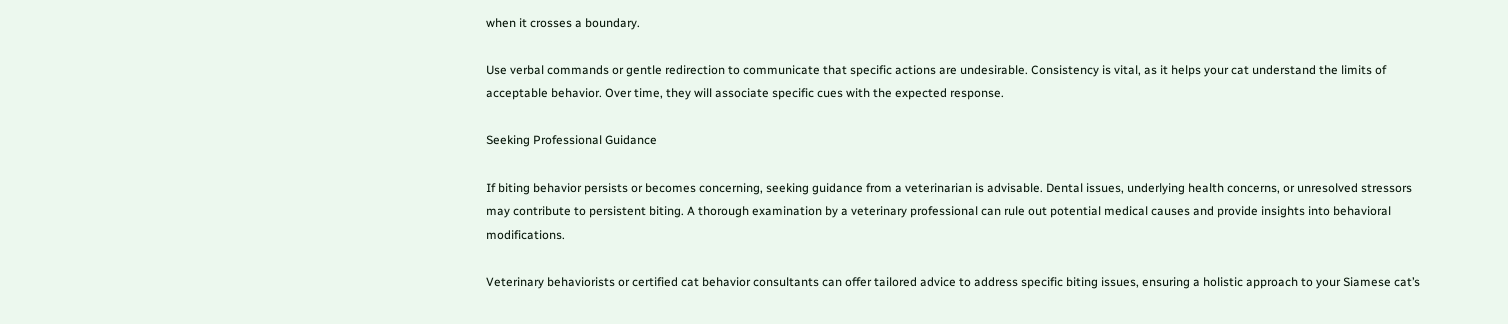when it crosses a boundary.

Use verbal commands or gentle redirection to communicate that specific actions are undesirable. Consistency is vital, as it helps your cat understand the limits of acceptable behavior. Over time, they will associate specific cues with the expected response.

Seeking Professional Guidance

If biting behavior persists or becomes concerning, seeking guidance from a veterinarian is advisable. Dental issues, underlying health concerns, or unresolved stressors may contribute to persistent biting. A thorough examination by a veterinary professional can rule out potential medical causes and provide insights into behavioral modifications.

Veterinary behaviorists or certified cat behavior consultants can offer tailored advice to address specific biting issues, ensuring a holistic approach to your Siamese cat’s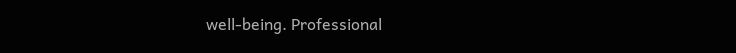well-being. Professional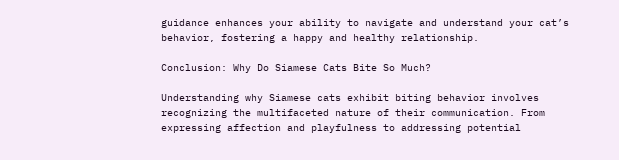guidance enhances your ability to navigate and understand your cat’s behavior, fostering a happy and healthy relationship.

Conclusion: Why Do Siamese Cats Bite So Much?

Understanding why Siamese cats exhibit biting behavior involves recognizing the multifaceted nature of their communication. From expressing affection and playfulness to addressing potential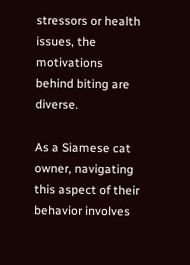stressors or health issues, the motivations behind biting are diverse.

As a Siamese cat owner, navigating this aspect of their behavior involves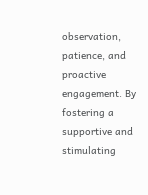observation, patience, and proactive engagement. By fostering a supportive and stimulating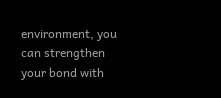environment, you can strengthen your bond with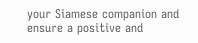your Siamese companion and ensure a positive and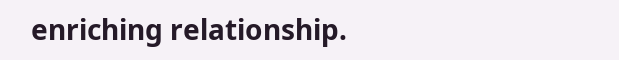enriching relationship.